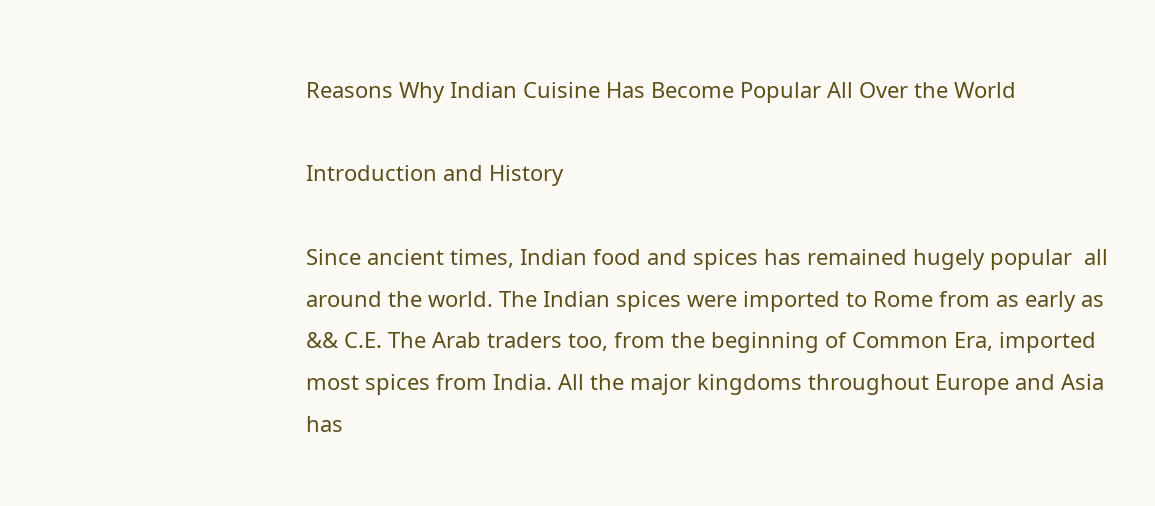Reasons Why Indian Cuisine Has Become Popular All Over the World

Introduction and History

Since ancient times, Indian food and spices has remained hugely popular  all around the world. The Indian spices were imported to Rome from as early as && C.E. The Arab traders too, from the beginning of Common Era, imported most spices from India. All the major kingdoms throughout Europe and Asia has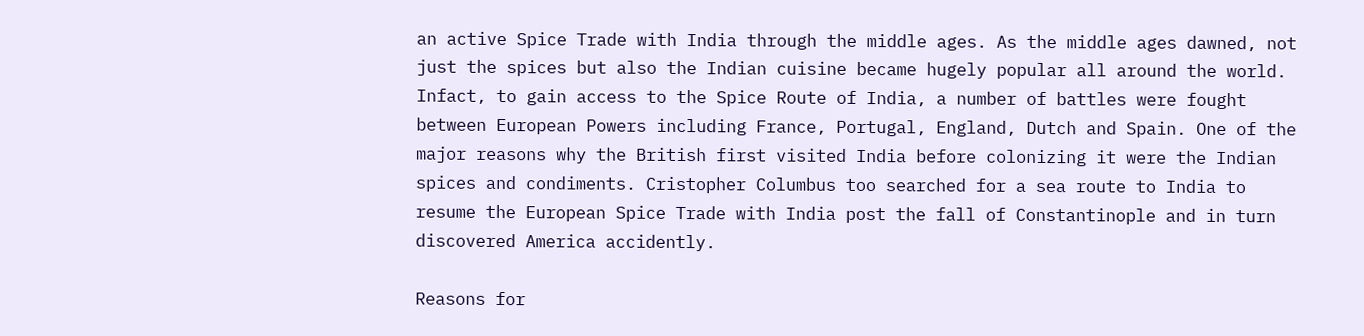an active Spice Trade with India through the middle ages. As the middle ages dawned, not just the spices but also the Indian cuisine became hugely popular all around the world. Infact, to gain access to the Spice Route of India, a number of battles were fought between European Powers including France, Portugal, England, Dutch and Spain. One of the major reasons why the British first visited India before colonizing it were the Indian spices and condiments. Cristopher Columbus too searched for a sea route to India to resume the European Spice Trade with India post the fall of Constantinople and in turn discovered America accidently.

Reasons for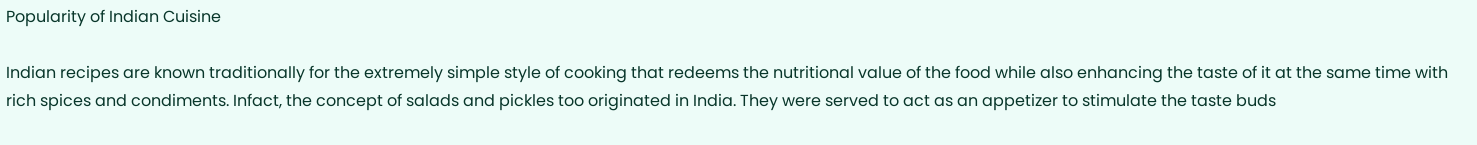Popularity of Indian Cuisine

Indian recipes are known traditionally for the extremely simple style of cooking that redeems the nutritional value of the food while also enhancing the taste of it at the same time with rich spices and condiments. Infact, the concept of salads and pickles too originated in India. They were served to act as an appetizer to stimulate the taste buds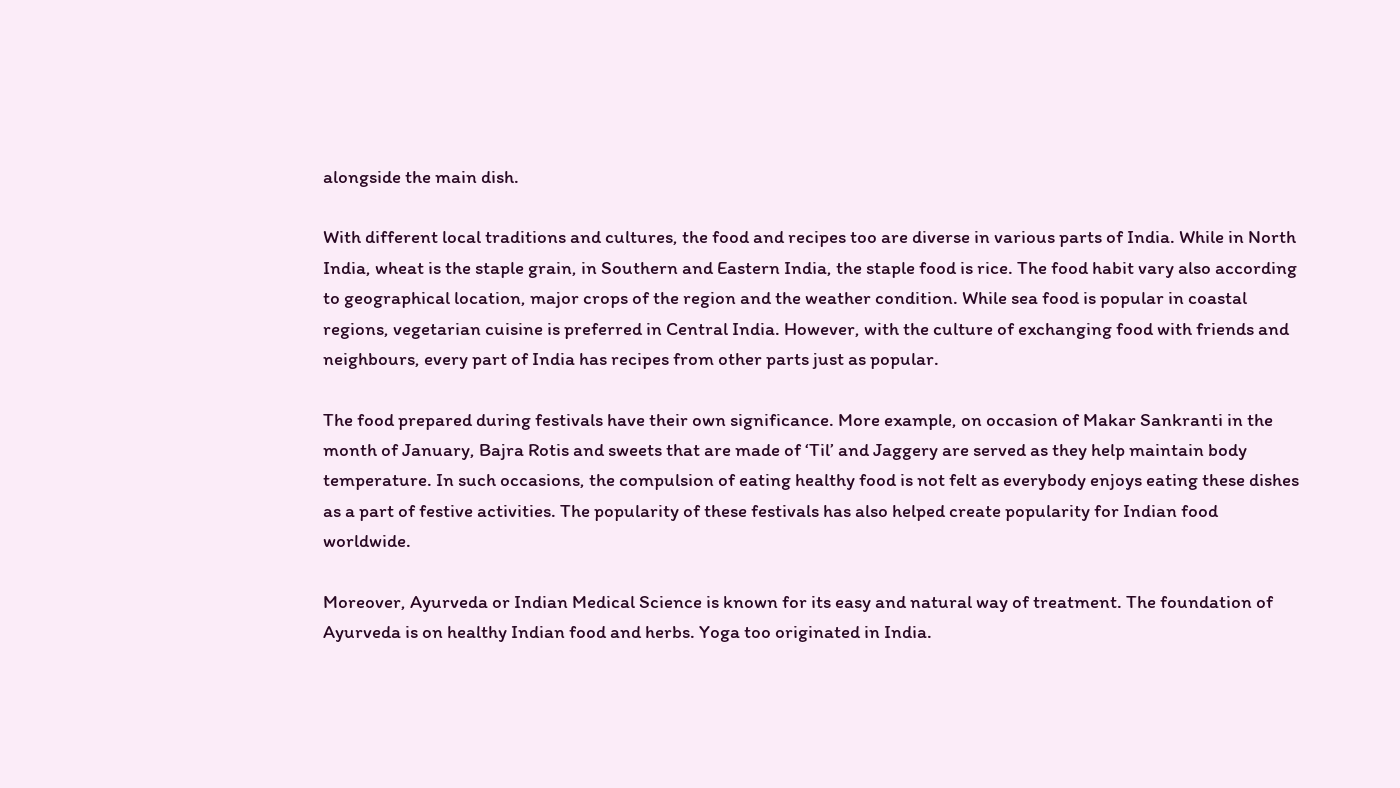alongside the main dish.

With different local traditions and cultures, the food and recipes too are diverse in various parts of India. While in North India, wheat is the staple grain, in Southern and Eastern India, the staple food is rice. The food habit vary also according to geographical location, major crops of the region and the weather condition. While sea food is popular in coastal regions, vegetarian cuisine is preferred in Central India. However, with the culture of exchanging food with friends and neighbours, every part of India has recipes from other parts just as popular.

The food prepared during festivals have their own significance. More example, on occasion of Makar Sankranti in the month of January, Bajra Rotis and sweets that are made of ‘Til’ and Jaggery are served as they help maintain body temperature. In such occasions, the compulsion of eating healthy food is not felt as everybody enjoys eating these dishes as a part of festive activities. The popularity of these festivals has also helped create popularity for Indian food worldwide.

Moreover, Ayurveda or Indian Medical Science is known for its easy and natural way of treatment. The foundation of Ayurveda is on healthy Indian food and herbs. Yoga too originated in India.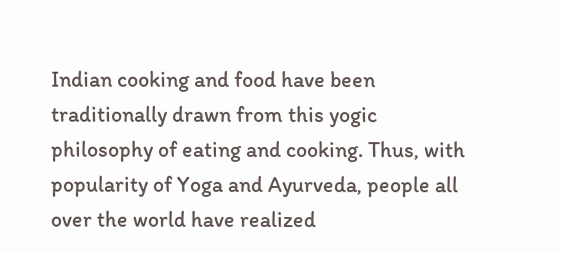Indian cooking and food have been traditionally drawn from this yogic philosophy of eating and cooking. Thus, with popularity of Yoga and Ayurveda, people all over the world have realized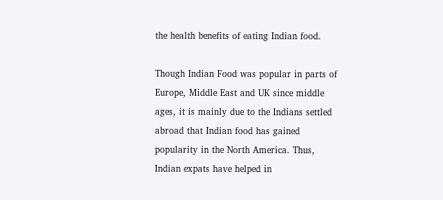the health benefits of eating Indian food.

Though Indian Food was popular in parts of Europe, Middle East and UK since middle ages, it is mainly due to the Indians settled abroad that Indian food has gained popularity in the North America. Thus, Indian expats have helped in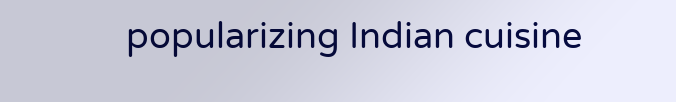popularizing Indian cuisine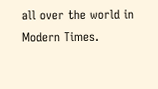all over the world in Modern Times.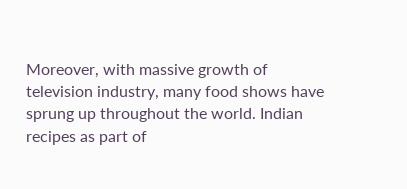Moreover, with massive growth of television industry, many food shows have sprung up throughout the world. Indian recipes as part of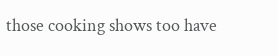those cooking shows too have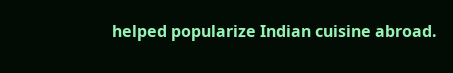helped popularize Indian cuisine abroad.